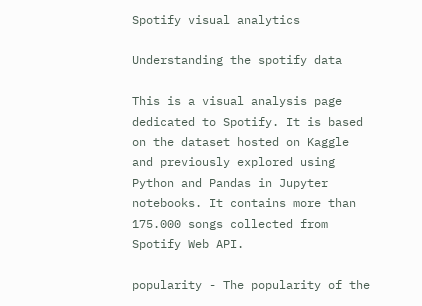Spotify visual analytics

Understanding the spotify data

This is a visual analysis page dedicated to Spotify. It is based on the dataset hosted on Kaggle and previously explored using Python and Pandas in Jupyter notebooks. It contains more than 175.000 songs collected from Spotify Web API.

popularity - The popularity of the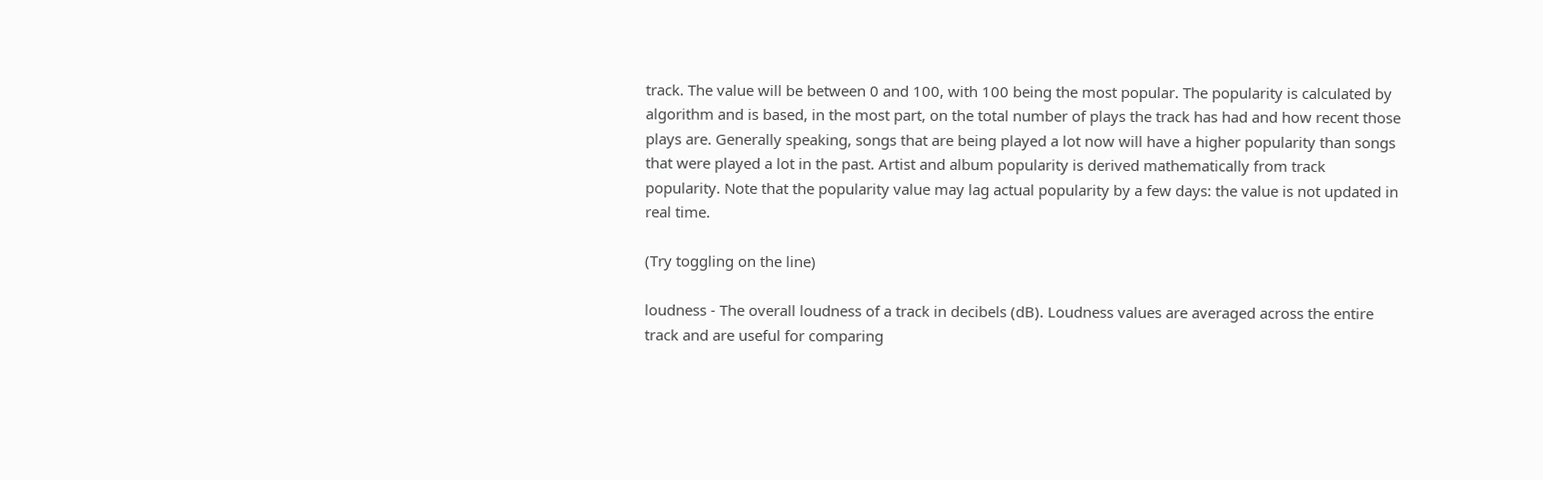track. The value will be between 0 and 100, with 100 being the most popular. The popularity is calculated by algorithm and is based, in the most part, on the total number of plays the track has had and how recent those plays are. Generally speaking, songs that are being played a lot now will have a higher popularity than songs that were played a lot in the past. Artist and album popularity is derived mathematically from track popularity. Note that the popularity value may lag actual popularity by a few days: the value is not updated in real time.

(Try toggling on the line)

loudness - The overall loudness of a track in decibels (dB). Loudness values are averaged across the entire track and are useful for comparing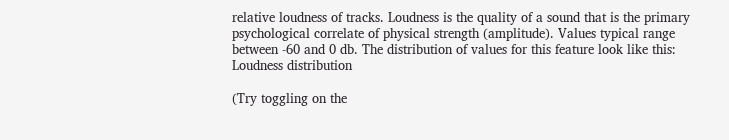relative loudness of tracks. Loudness is the quality of a sound that is the primary psychological correlate of physical strength (amplitude). Values typical range between -60 and 0 db. The distribution of values for this feature look like this: Loudness distribution

(Try toggling on the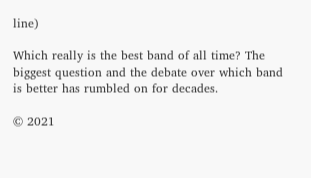line)

Which really is the best band of all time? The biggest question and the debate over which band is better has rumbled on for decades.

© 2021